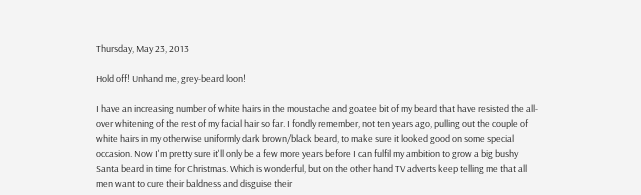Thursday, May 23, 2013

Hold off! Unhand me, grey-beard loon!

I have an increasing number of white hairs in the moustache and goatee bit of my beard that have resisted the all-over whitening of the rest of my facial hair so far. I fondly remember, not ten years ago, pulling out the couple of white hairs in my otherwise uniformly dark brown/black beard, to make sure it looked good on some special occasion. Now I'm pretty sure it'll only be a few more years before I can fulfil my ambition to grow a big bushy Santa beard in time for Christmas. Which is wonderful, but on the other hand TV adverts keep telling me that all men want to cure their baldness and disguise their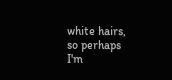white hairs, so perhaps I'm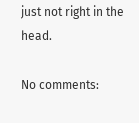just not right in the head.

No comments: